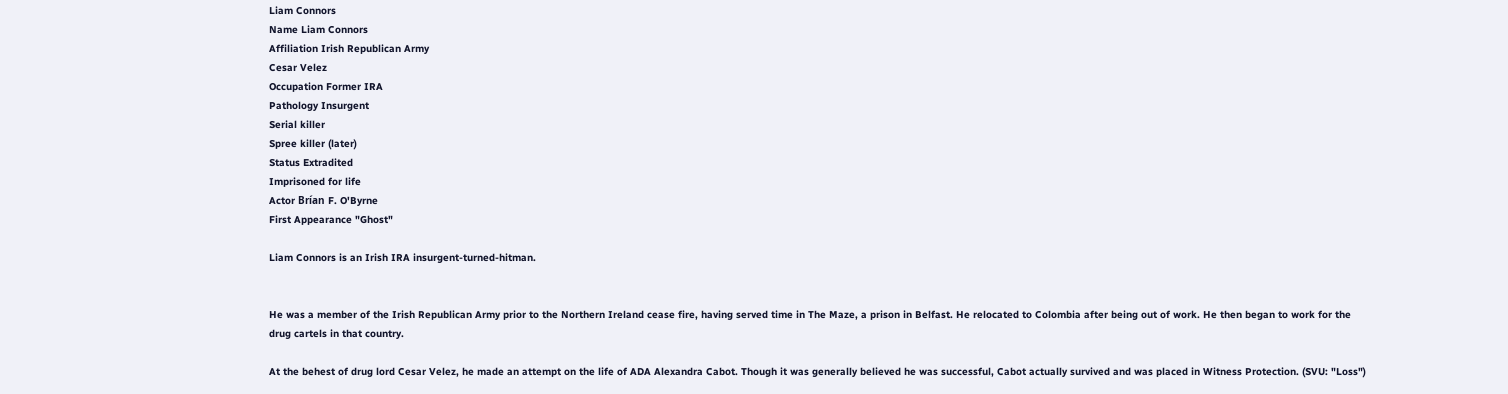Liam Connors
Name Liam Connors
Affiliation Irish Republican Army
Cesar Velez
Occupation Former IRA
Pathology Insurgent
Serial killer
Spree killer (later)
Status Extradited
Imprisoned for life
Actor Brían F. O'Byrne
First Appearance "Ghost"

Liam Connors is an Irish IRA insurgent-turned-hitman.


He was a member of the Irish Republican Army prior to the Northern Ireland cease fire, having served time in The Maze, a prison in Belfast. He relocated to Colombia after being out of work. He then began to work for the drug cartels in that country.

At the behest of drug lord Cesar Velez, he made an attempt on the life of ADA Alexandra Cabot. Though it was generally believed he was successful, Cabot actually survived and was placed in Witness Protection. (SVU: "Loss")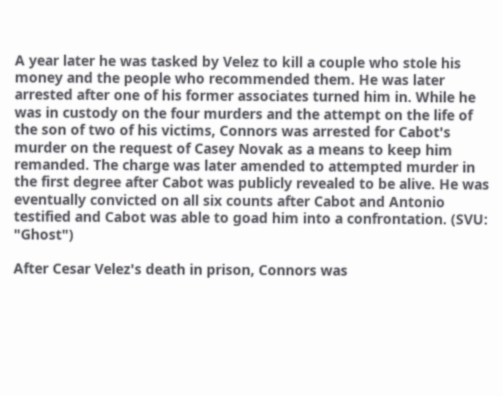A year later he was tasked by Velez to kill a couple who stole his money and the people who recommended them. He was later arrested after one of his former associates turned him in. While he was in custody on the four murders and the attempt on the life of the son of two of his victims, Connors was arrested for Cabot's murder on the request of Casey Novak as a means to keep him remanded. The charge was later amended to attempted murder in the first degree after Cabot was publicly revealed to be alive. He was eventually convicted on all six counts after Cabot and Antonio testified and Cabot was able to goad him into a confrontation. (SVU: "Ghost")

After Cesar Velez's death in prison, Connors was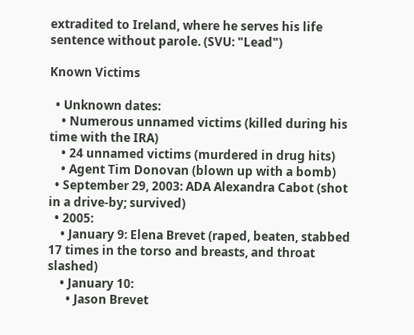extradited to Ireland, where he serves his life sentence without parole. (SVU: "Lead")

Known Victims

  • Unknown dates:
    • Numerous unnamed victims (killed during his time with the IRA)
    • 24 unnamed victims (murdered in drug hits)
    • Agent Tim Donovan (blown up with a bomb)
  • September 29, 2003: ADA Alexandra Cabot (shot in a drive-by; survived)
  • 2005:
    • January 9: Elena Brevet (raped, beaten, stabbed 17 times in the torso and breasts, and throat slashed)
    • January 10:
      • Jason Brevet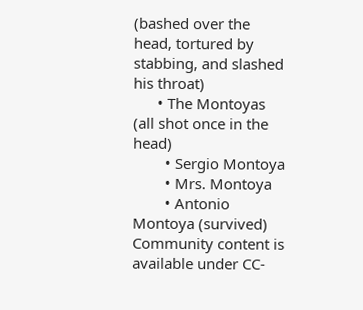(bashed over the head, tortured by stabbing, and slashed his throat)
      • The Montoyas (all shot once in the head)
        • Sergio Montoya
        • Mrs. Montoya
        • Antonio Montoya (survived)
Community content is available under CC-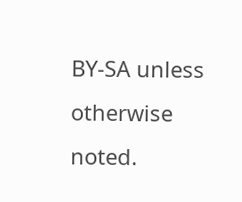BY-SA unless otherwise noted.